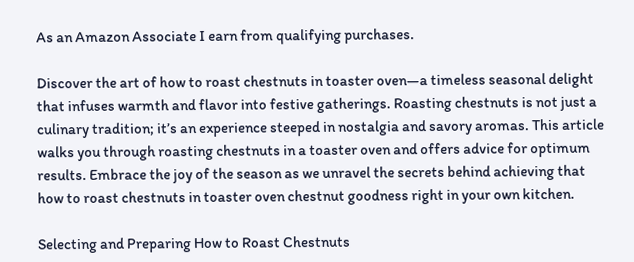As an Amazon Associate I earn from qualifying purchases.

Discover the art of how to roast chestnuts in toaster oven—a timeless seasonal delight that infuses warmth and flavor into festive gatherings. Roasting chestnuts is not just a culinary tradition; it’s an experience steeped in nostalgia and savory aromas. This article walks you through roasting chestnuts in a toaster oven and offers advice for optimum results. Embrace the joy of the season as we unravel the secrets behind achieving that how to roast chestnuts in toaster oven chestnut goodness right in your own kitchen.

Selecting and Preparing How to Roast Chestnuts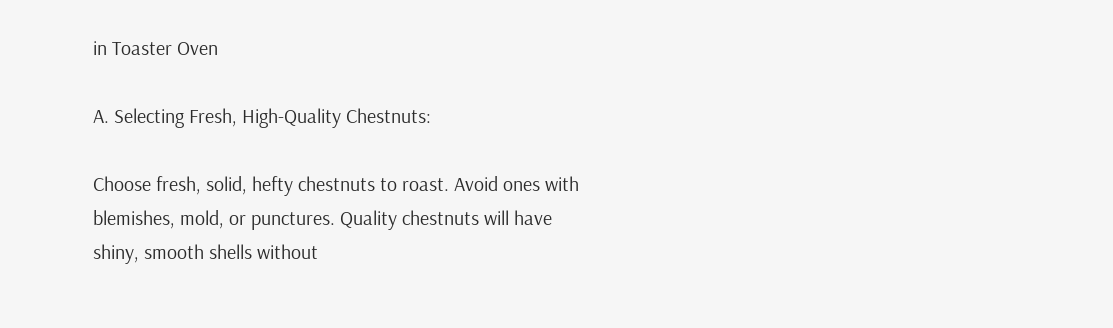in Toaster Oven

A. Selecting Fresh, High-Quality Chestnuts:

Choose fresh, solid, hefty chestnuts to roast. Avoid ones with blemishes, mold, or punctures. Quality chestnuts will have shiny, smooth shells without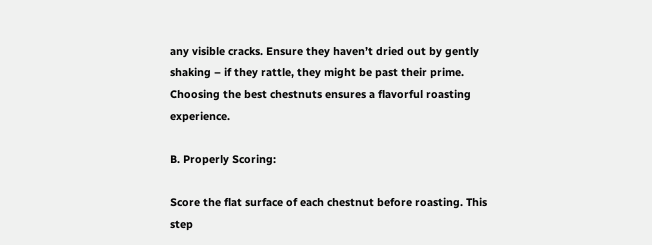any visible cracks. Ensure they haven’t dried out by gently shaking – if they rattle, they might be past their prime. Choosing the best chestnuts ensures a flavorful roasting experience.

B. Properly Scoring:

Score the flat surface of each chestnut before roasting. This step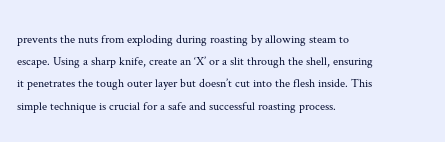prevents the nuts from exploding during roasting by allowing steam to escape. Using a sharp knife, create an ‘X’ or a slit through the shell, ensuring it penetrates the tough outer layer but doesn’t cut into the flesh inside. This simple technique is crucial for a safe and successful roasting process.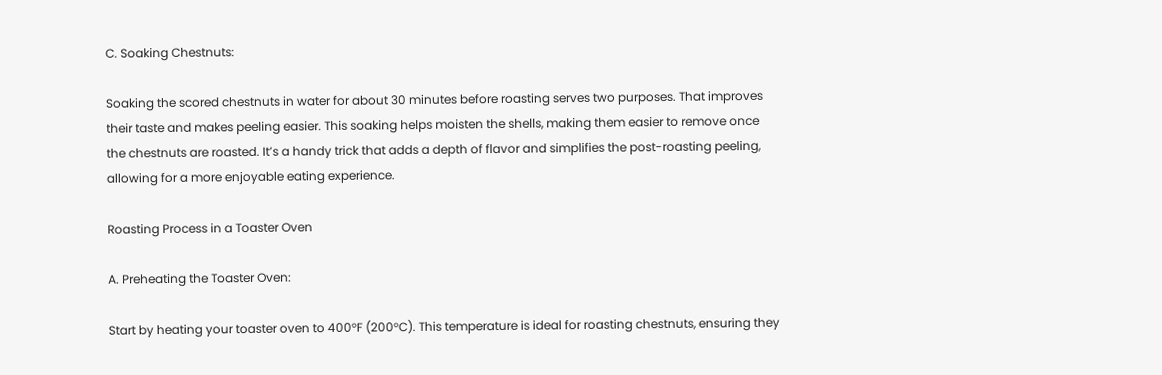C. Soaking Chestnuts:

Soaking the scored chestnuts in water for about 30 minutes before roasting serves two purposes. That improves their taste and makes peeling easier. This soaking helps moisten the shells, making them easier to remove once the chestnuts are roasted. It’s a handy trick that adds a depth of flavor and simplifies the post-roasting peeling, allowing for a more enjoyable eating experience.

Roasting Process in a Toaster Oven

A. Preheating the Toaster Oven:

Start by heating your toaster oven to 400°F (200°C). This temperature is ideal for roasting chestnuts, ensuring they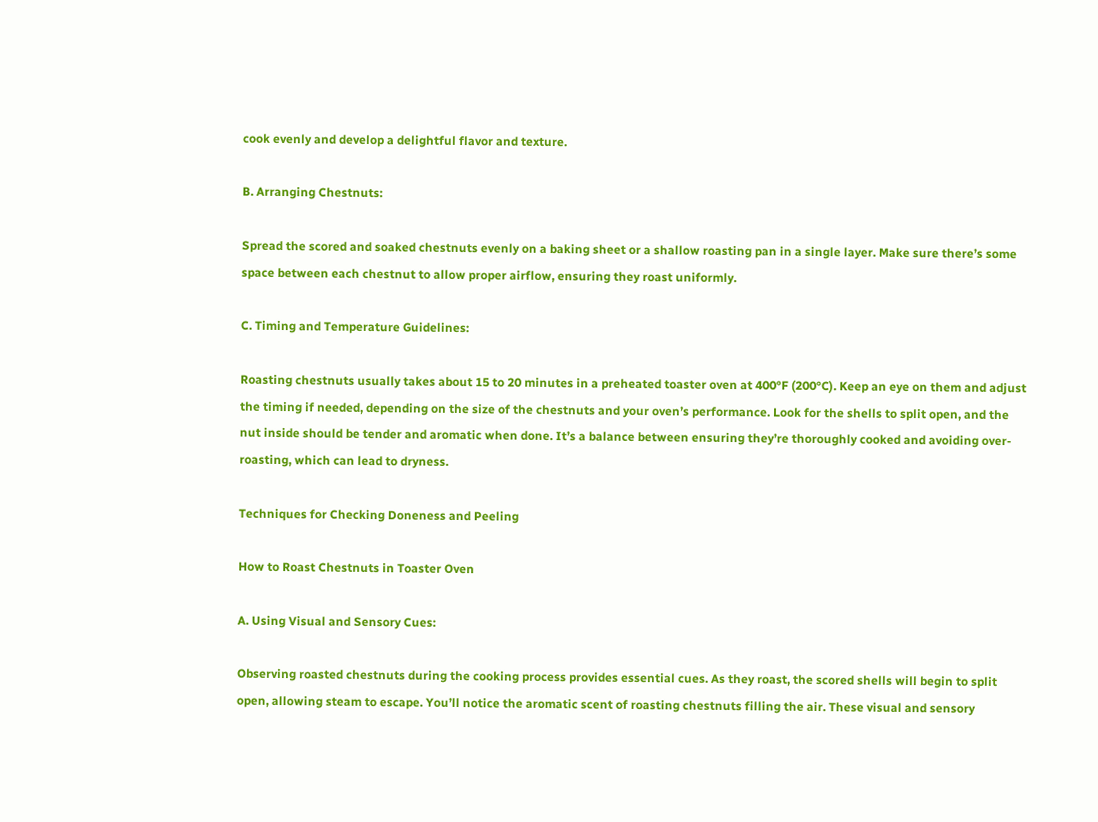cook evenly and develop a delightful flavor and texture.

B. Arranging Chestnuts:

Spread the scored and soaked chestnuts evenly on a baking sheet or a shallow roasting pan in a single layer. Make sure there’s some space between each chestnut to allow proper airflow, ensuring they roast uniformly.

C. Timing and Temperature Guidelines:

Roasting chestnuts usually takes about 15 to 20 minutes in a preheated toaster oven at 400°F (200°C). Keep an eye on them and adjust the timing if needed, depending on the size of the chestnuts and your oven’s performance. Look for the shells to split open, and the nut inside should be tender and aromatic when done. It’s a balance between ensuring they’re thoroughly cooked and avoiding over-roasting, which can lead to dryness.

Techniques for Checking Doneness and Peeling

How to Roast Chestnuts in Toaster Oven

A. Using Visual and Sensory Cues:

Observing roasted chestnuts during the cooking process provides essential cues. As they roast, the scored shells will begin to split open, allowing steam to escape. You’ll notice the aromatic scent of roasting chestnuts filling the air. These visual and sensory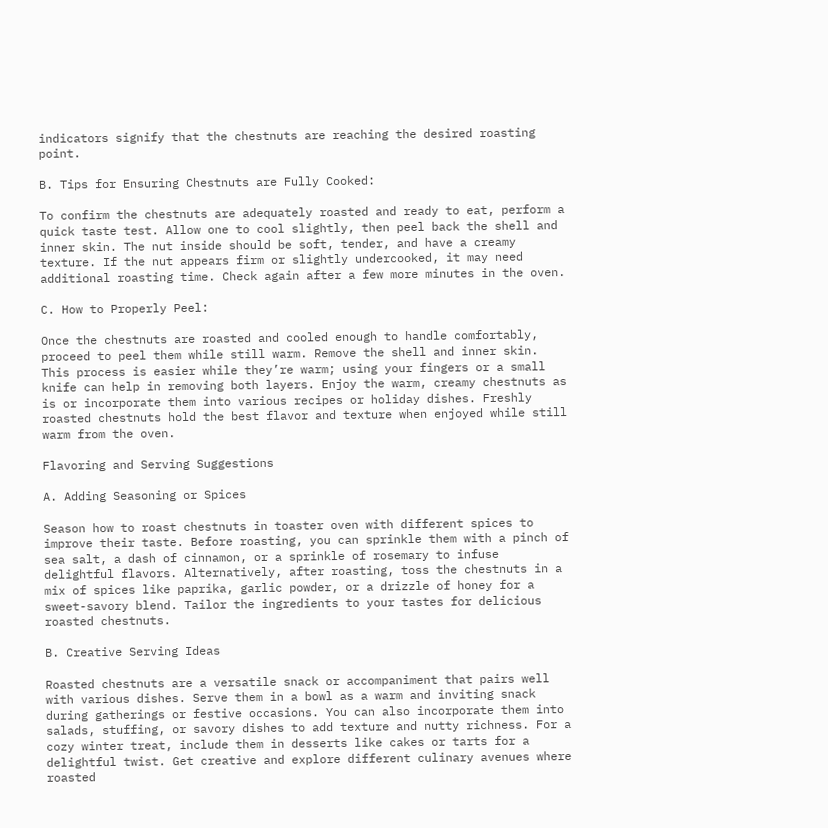indicators signify that the chestnuts are reaching the desired roasting point.

B. Tips for Ensuring Chestnuts are Fully Cooked:

To confirm the chestnuts are adequately roasted and ready to eat, perform a quick taste test. Allow one to cool slightly, then peel back the shell and inner skin. The nut inside should be soft, tender, and have a creamy texture. If the nut appears firm or slightly undercooked, it may need additional roasting time. Check again after a few more minutes in the oven.

C. How to Properly Peel:

Once the chestnuts are roasted and cooled enough to handle comfortably, proceed to peel them while still warm. Remove the shell and inner skin. This process is easier while they’re warm; using your fingers or a small knife can help in removing both layers. Enjoy the warm, creamy chestnuts as is or incorporate them into various recipes or holiday dishes. Freshly roasted chestnuts hold the best flavor and texture when enjoyed while still warm from the oven.

Flavoring and Serving Suggestions

A. Adding Seasoning or Spices

Season how to roast chestnuts in toaster oven with different spices to improve their taste. Before roasting, you can sprinkle them with a pinch of sea salt, a dash of cinnamon, or a sprinkle of rosemary to infuse delightful flavors. Alternatively, after roasting, toss the chestnuts in a mix of spices like paprika, garlic powder, or a drizzle of honey for a sweet-savory blend. Tailor the ingredients to your tastes for delicious roasted chestnuts.

B. Creative Serving Ideas

Roasted chestnuts are a versatile snack or accompaniment that pairs well with various dishes. Serve them in a bowl as a warm and inviting snack during gatherings or festive occasions. You can also incorporate them into salads, stuffing, or savory dishes to add texture and nutty richness. For a cozy winter treat, include them in desserts like cakes or tarts for a delightful twist. Get creative and explore different culinary avenues where roasted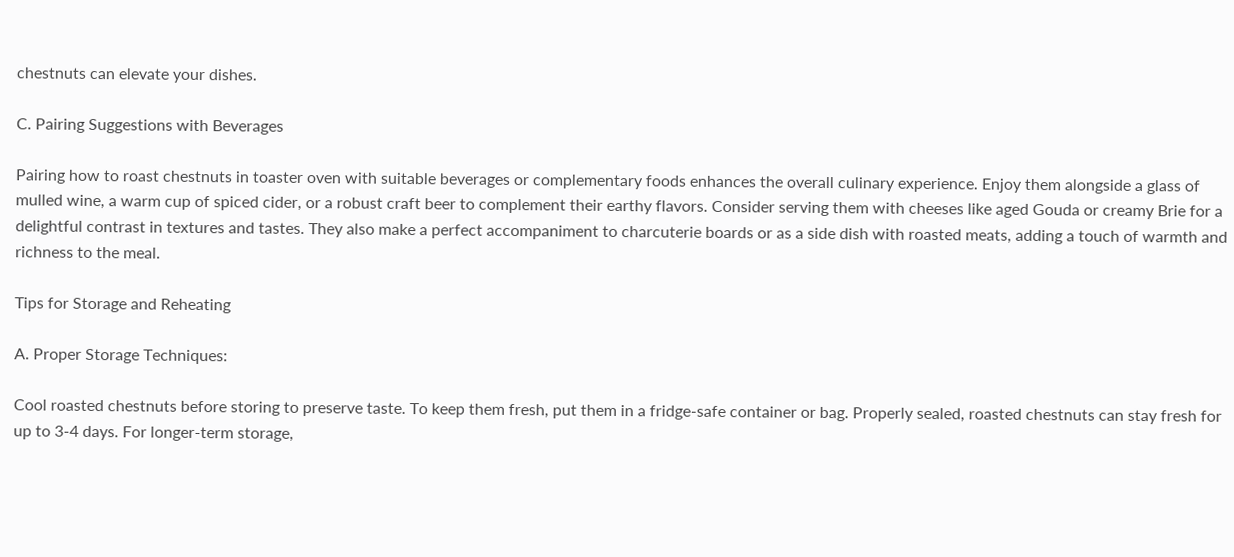chestnuts can elevate your dishes.

C. Pairing Suggestions with Beverages

Pairing how to roast chestnuts in toaster oven with suitable beverages or complementary foods enhances the overall culinary experience. Enjoy them alongside a glass of mulled wine, a warm cup of spiced cider, or a robust craft beer to complement their earthy flavors. Consider serving them with cheeses like aged Gouda or creamy Brie for a delightful contrast in textures and tastes. They also make a perfect accompaniment to charcuterie boards or as a side dish with roasted meats, adding a touch of warmth and richness to the meal.

Tips for Storage and Reheating

A. Proper Storage Techniques:

Cool roasted chestnuts before storing to preserve taste. To keep them fresh, put them in a fridge-safe container or bag. Properly sealed, roasted chestnuts can stay fresh for up to 3-4 days. For longer-term storage,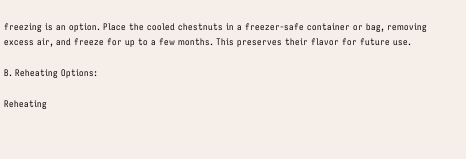freezing is an option. Place the cooled chestnuts in a freezer-safe container or bag, removing excess air, and freeze for up to a few months. This preserves their flavor for future use.

B. Reheating Options:

Reheating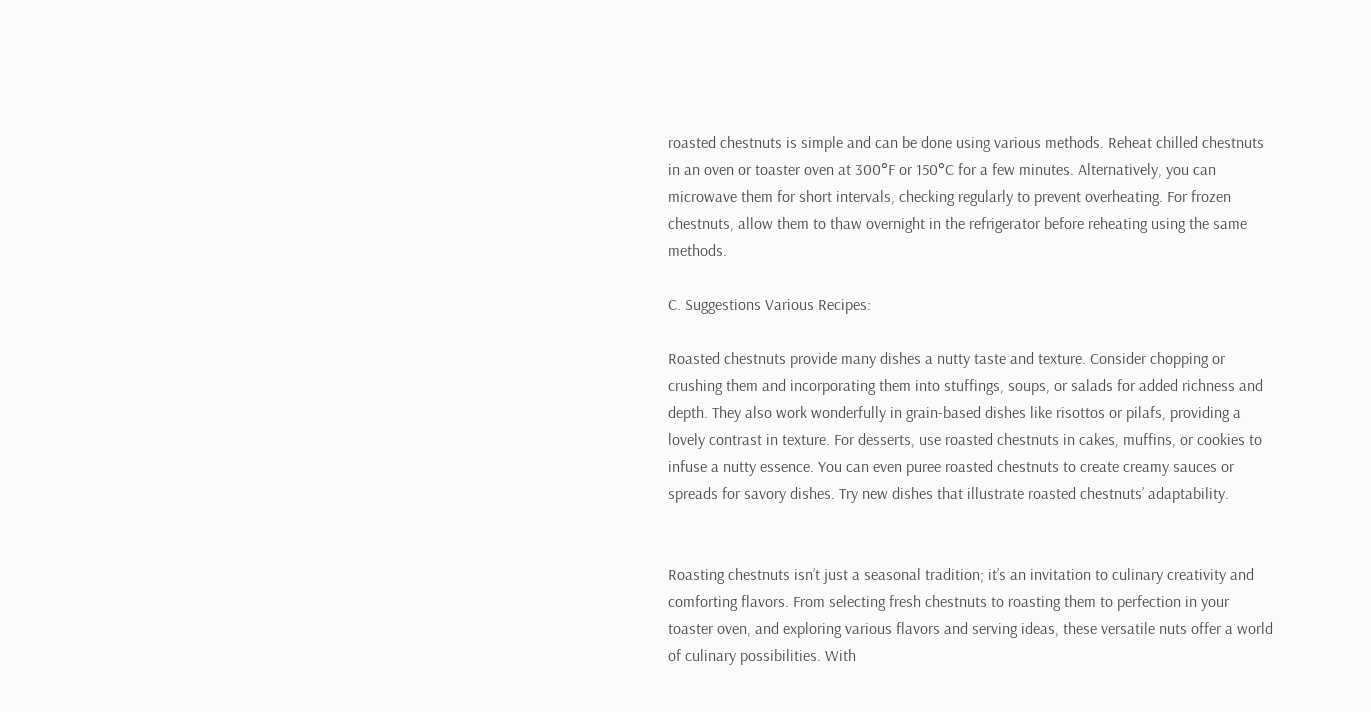roasted chestnuts is simple and can be done using various methods. Reheat chilled chestnuts in an oven or toaster oven at 300°F or 150°C for a few minutes. Alternatively, you can microwave them for short intervals, checking regularly to prevent overheating. For frozen chestnuts, allow them to thaw overnight in the refrigerator before reheating using the same methods.

C. Suggestions Various Recipes:

Roasted chestnuts provide many dishes a nutty taste and texture. Consider chopping or crushing them and incorporating them into stuffings, soups, or salads for added richness and depth. They also work wonderfully in grain-based dishes like risottos or pilafs, providing a lovely contrast in texture. For desserts, use roasted chestnuts in cakes, muffins, or cookies to infuse a nutty essence. You can even puree roasted chestnuts to create creamy sauces or spreads for savory dishes. Try new dishes that illustrate roasted chestnuts’ adaptability.


Roasting chestnuts isn’t just a seasonal tradition; it’s an invitation to culinary creativity and comforting flavors. From selecting fresh chestnuts to roasting them to perfection in your toaster oven, and exploring various flavors and serving ideas, these versatile nuts offer a world of culinary possibilities. With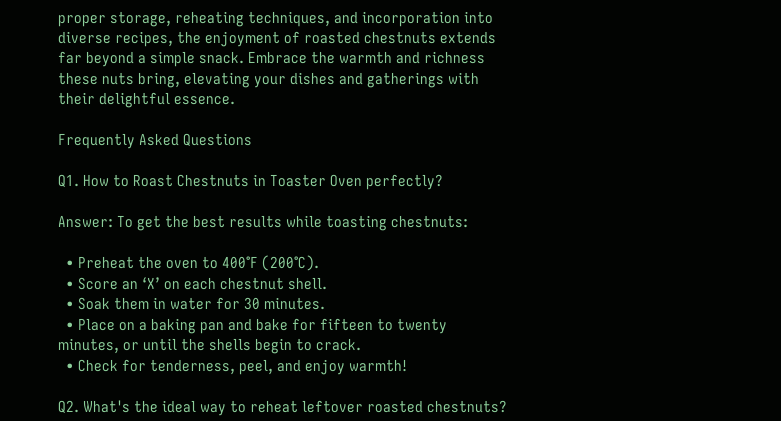proper storage, reheating techniques, and incorporation into diverse recipes, the enjoyment of roasted chestnuts extends far beyond a simple snack. Embrace the warmth and richness these nuts bring, elevating your dishes and gatherings with their delightful essence.

Frequently Asked Questions

Q1. How to Roast Chestnuts in Toaster Oven perfectly?

Answer: To get the best results while toasting chestnuts:

  • Preheat the oven to 400°F (200°C).
  • Score an ‘X’ on each chestnut shell.
  • Soak them in water for 30 minutes.
  • Place on a baking pan and bake for fifteen to twenty minutes, or until the shells begin to crack.
  • Check for tenderness, peel, and enjoy warmth!

Q2. What's the ideal way to reheat leftover roasted chestnuts?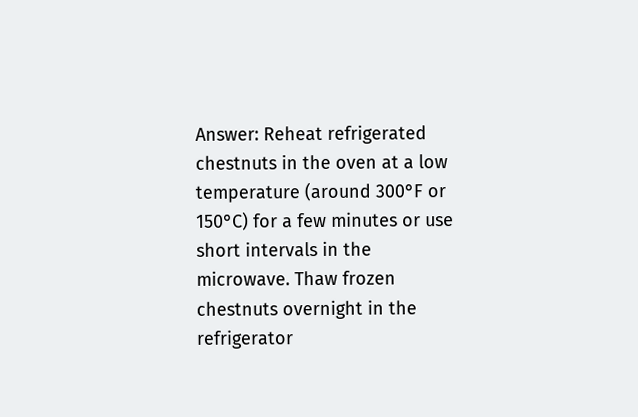Answer: Reheat refrigerated chestnuts in the oven at a low temperature (around 300°F or 150°C) for a few minutes or use short intervals in the microwave. Thaw frozen chestnuts overnight in the refrigerator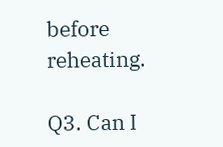before reheating.

Q3. Can I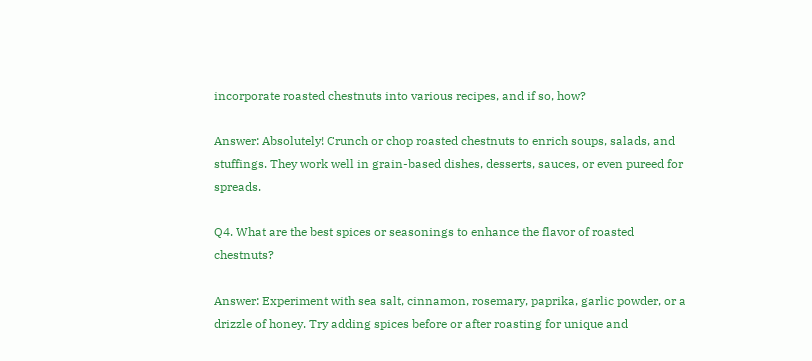incorporate roasted chestnuts into various recipes, and if so, how?

Answer: Absolutely! Crunch or chop roasted chestnuts to enrich soups, salads, and stuffings. They work well in grain-based dishes, desserts, sauces, or even pureed for spreads.

Q4. What are the best spices or seasonings to enhance the flavor of roasted chestnuts?

Answer: Experiment with sea salt, cinnamon, rosemary, paprika, garlic powder, or a drizzle of honey. Try adding spices before or after roasting for unique and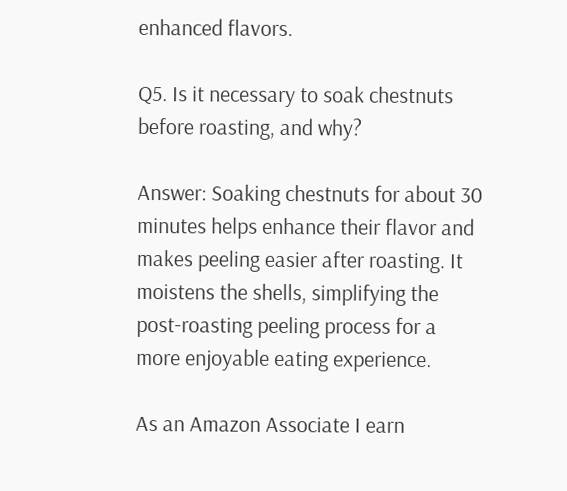enhanced flavors.

Q5. Is it necessary to soak chestnuts before roasting, and why?

Answer: Soaking chestnuts for about 30 minutes helps enhance their flavor and makes peeling easier after roasting. It moistens the shells, simplifying the post-roasting peeling process for a more enjoyable eating experience.

As an Amazon Associate I earn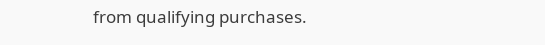from qualifying purchases.